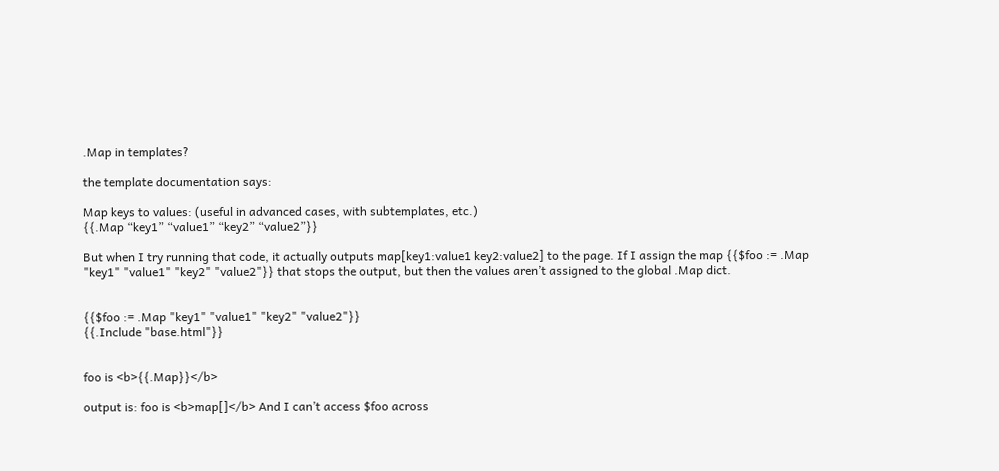.Map in templates?

the template documentation says:

Map keys to values: (useful in advanced cases, with subtemplates, etc.)
{{.Map “key1” “value1” “key2” “value2”}}

But when I try running that code, it actually outputs map[key1:value1 key2:value2] to the page. If I assign the map {{$foo := .Map "key1" "value1" "key2" "value2"}} that stops the output, but then the values aren’t assigned to the global .Map dict.


{{$foo := .Map "key1" "value1" "key2" "value2"}}
{{.Include "base.html"}}


foo is <b>{{.Map}}</b>

output is: foo is <b>map[]</b> And I can’t access $foo across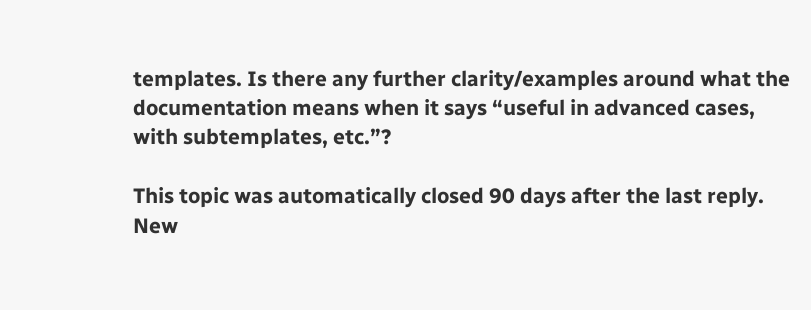templates. Is there any further clarity/examples around what the documentation means when it says “useful in advanced cases, with subtemplates, etc.”?

This topic was automatically closed 90 days after the last reply. New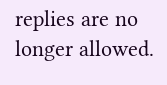replies are no longer allowed.